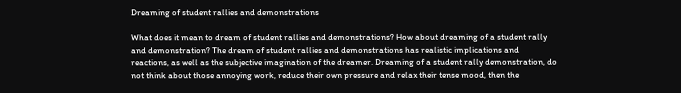Dreaming of student rallies and demonstrations

What does it mean to dream of student rallies and demonstrations? How about dreaming of a student rally and demonstration? The dream of student rallies and demonstrations has realistic implications and reactions, as well as the subjective imagination of the dreamer. Dreaming of a student rally demonstration, do not think about those annoying work, reduce their own pressure and relax their tense mood, then the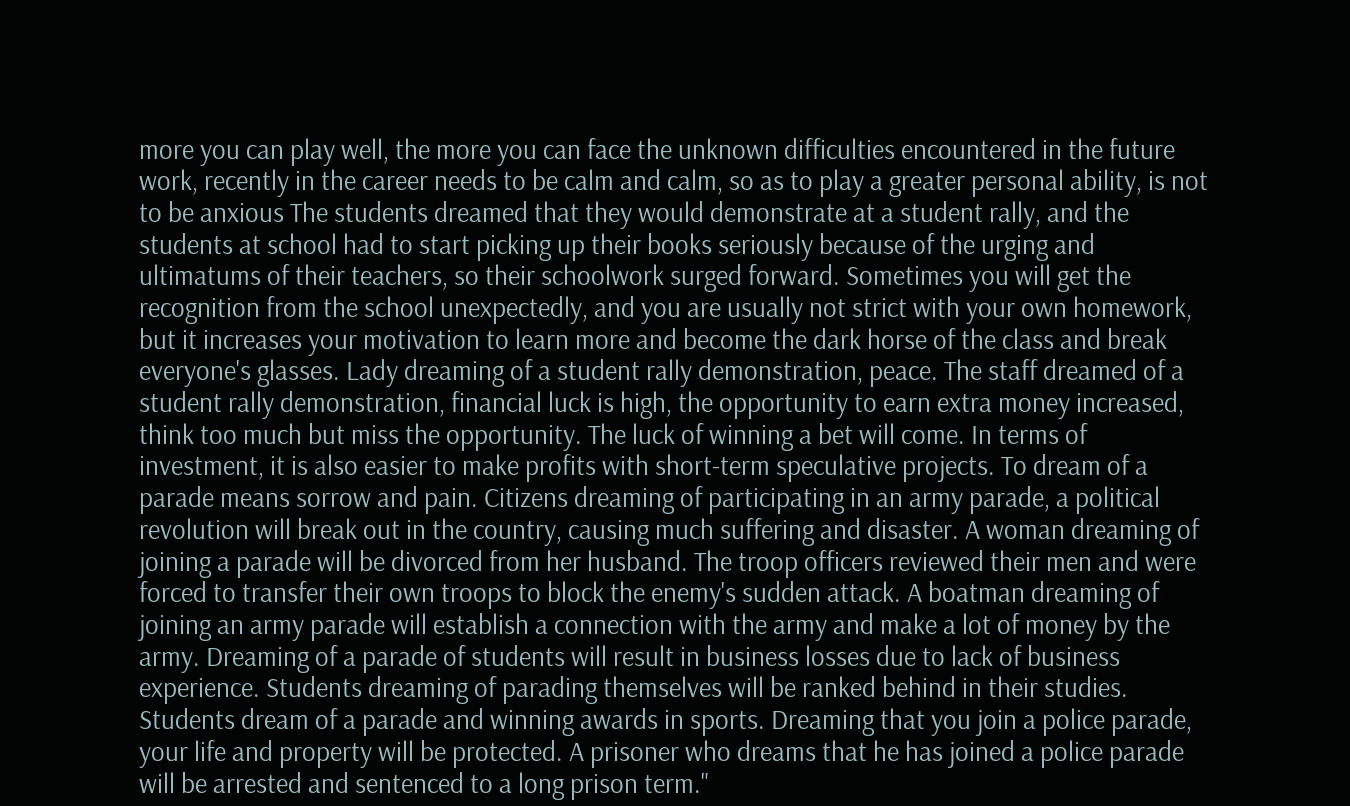more you can play well, the more you can face the unknown difficulties encountered in the future work, recently in the career needs to be calm and calm, so as to play a greater personal ability, is not to be anxious The students dreamed that they would demonstrate at a student rally, and the students at school had to start picking up their books seriously because of the urging and ultimatums of their teachers, so their schoolwork surged forward. Sometimes you will get the recognition from the school unexpectedly, and you are usually not strict with your own homework, but it increases your motivation to learn more and become the dark horse of the class and break everyone's glasses. Lady dreaming of a student rally demonstration, peace. The staff dreamed of a student rally demonstration, financial luck is high, the opportunity to earn extra money increased, think too much but miss the opportunity. The luck of winning a bet will come. In terms of investment, it is also easier to make profits with short-term speculative projects. To dream of a parade means sorrow and pain. Citizens dreaming of participating in an army parade, a political revolution will break out in the country, causing much suffering and disaster. A woman dreaming of joining a parade will be divorced from her husband. The troop officers reviewed their men and were forced to transfer their own troops to block the enemy's sudden attack. A boatman dreaming of joining an army parade will establish a connection with the army and make a lot of money by the army. Dreaming of a parade of students will result in business losses due to lack of business experience. Students dreaming of parading themselves will be ranked behind in their studies. Students dream of a parade and winning awards in sports. Dreaming that you join a police parade, your life and property will be protected. A prisoner who dreams that he has joined a police parade will be arrested and sentenced to a long prison term."